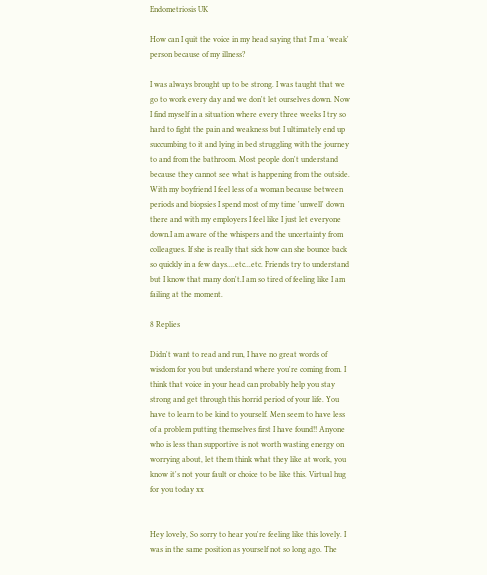Endometriosis UK

How can I quit the voice in my head saying that I'm a 'weak' person because of my illness?

I was always brought up to be strong. I was taught that we go to work every day and we don't let ourselves down. Now I find myself in a situation where every three weeks I try so hard to fight the pain and weakness but I ultimately end up succumbing to it and lying in bed struggling with the journey to and from the bathroom. Most people don't understand because they cannot see what is happening from the outside. With my boyfriend I feel less of a woman because between periods and biopsies I spend most of my time 'unwell' down there and with my employers I feel like I just let everyone down.I am aware of the whispers and the uncertainty from colleagues. If she is really that sick how can she bounce back so quickly in a few days....etc...etc. Friends try to understand but I know that many don't.I am so tired of feeling like I am failing at the moment.

8 Replies

Didn't want to read and run, I have no great words of wisdom for you but understand where you're coming from. I think that voice in your head can probably help you stay strong and get through this horrid period of your life. You have to learn to be kind to yourself. Men seem to have less of a problem putting themselves first I have found!! Anyone who is less than supportive is not worth wasting energy on worrying about, let them think what they like at work, you know it's not your fault or choice to be like this. Virtual hug for you today xx


Hey lovely, So sorry to hear you're feeling like this lovely. I was in the same position as yourself not so long ago. The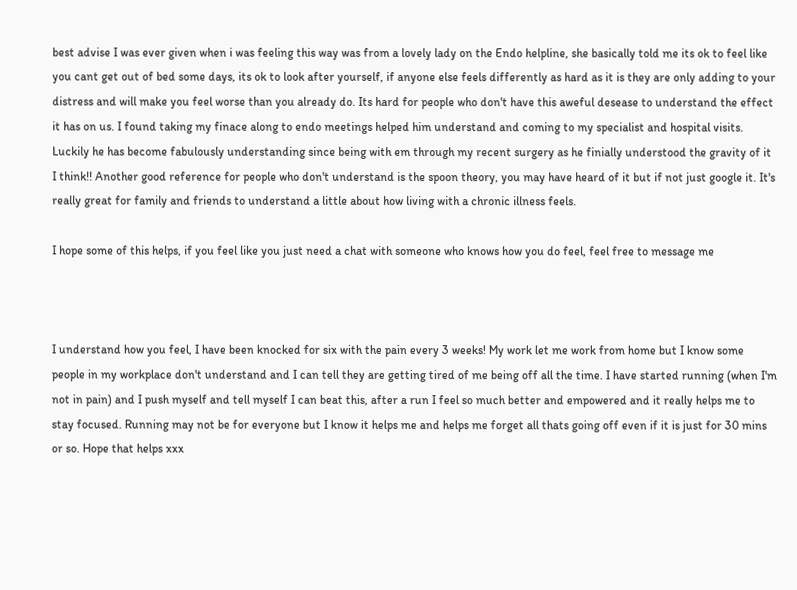best advise I was ever given when i was feeling this way was from a lovely lady on the Endo helpline, she basically told me its ok to feel like you cant get out of bed some days, its ok to look after yourself, if anyone else feels differently as hard as it is they are only adding to your distress and will make you feel worse than you already do. Its hard for people who don't have this aweful desease to understand the effect it has on us. I found taking my finace along to endo meetings helped him understand and coming to my specialist and hospital visits. Luckily he has become fabulously understanding since being with em through my recent surgery as he finially understood the gravity of it I think!! Another good reference for people who don't understand is the spoon theory, you may have heard of it but if not just google it. It's really great for family and friends to understand a little about how living with a chronic illness feels.

I hope some of this helps, if you feel like you just need a chat with someone who knows how you do feel, feel free to message me



I understand how you feel, I have been knocked for six with the pain every 3 weeks! My work let me work from home but I know some people in my workplace don't understand and I can tell they are getting tired of me being off all the time. I have started running (when I'm not in pain) and I push myself and tell myself I can beat this, after a run I feel so much better and empowered and it really helps me to stay focused. Running may not be for everyone but I know it helps me and helps me forget all thats going off even if it is just for 30 mins or so. Hope that helps xxx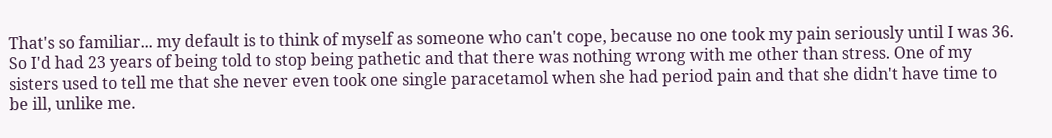That's so familiar... my default is to think of myself as someone who can't cope, because no one took my pain seriously until I was 36. So I'd had 23 years of being told to stop being pathetic and that there was nothing wrong with me other than stress. One of my sisters used to tell me that she never even took one single paracetamol when she had period pain and that she didn't have time to be ill, unlike me.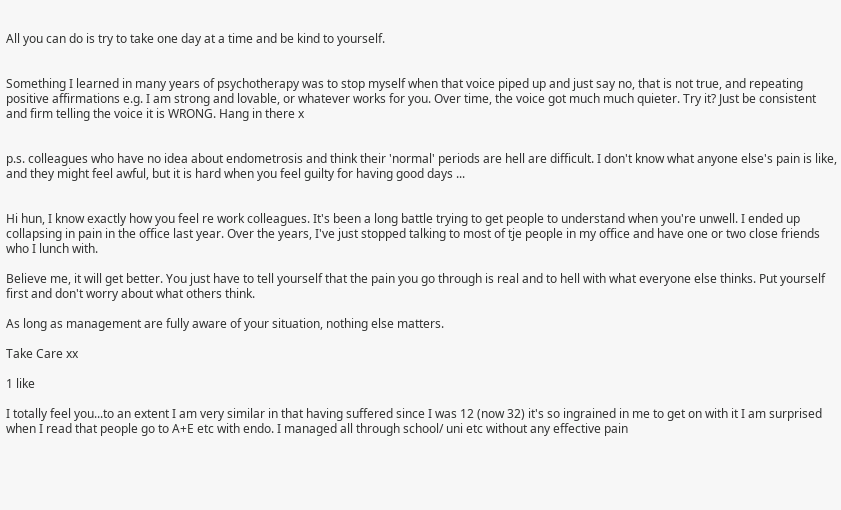All you can do is try to take one day at a time and be kind to yourself.


Something I learned in many years of psychotherapy was to stop myself when that voice piped up and just say no, that is not true, and repeating positive affirmations e.g. I am strong and lovable, or whatever works for you. Over time, the voice got much much quieter. Try it? Just be consistent and firm telling the voice it is WRONG. Hang in there x


p.s. colleagues who have no idea about endometrosis and think their 'normal' periods are hell are difficult. I don't know what anyone else's pain is like, and they might feel awful, but it is hard when you feel guilty for having good days ...


Hi hun, I know exactly how you feel re work colleagues. It's been a long battle trying to get people to understand when you're unwell. I ended up collapsing in pain in the office last year. Over the years, I've just stopped talking to most of tje people in my office and have one or two close friends who I lunch with.

Believe me, it will get better. You just have to tell yourself that the pain you go through is real and to hell with what everyone else thinks. Put yourself first and don't worry about what others think.

As long as management are fully aware of your situation, nothing else matters.

Take Care xx

1 like

I totally feel you...to an extent I am very similar in that having suffered since I was 12 (now 32) it's so ingrained in me to get on with it I am surprised when I read that people go to A+E etc with endo. I managed all through school/ uni etc without any effective pain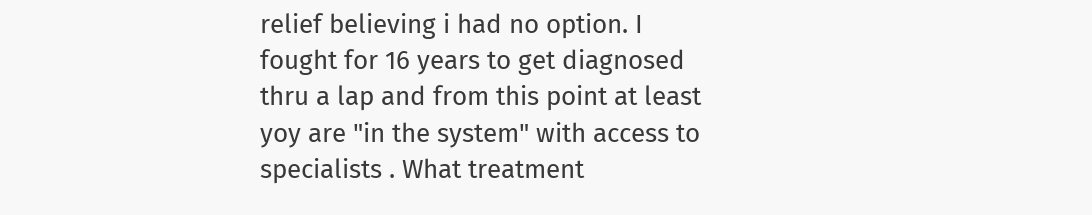relief believing i had no option. I fought for 16 years to get diagnosed thru a lap and from this point at least yoy are "in the system" with access to specialists . What treatment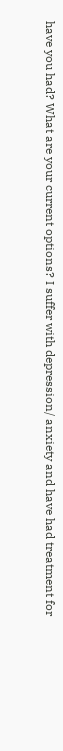have you had? What are your current options? I suffer with depression/ anxiety and have had treatment for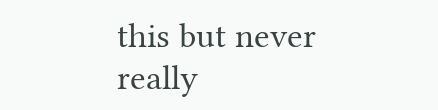this but never really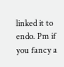linked it to endo. Pm if you fancy a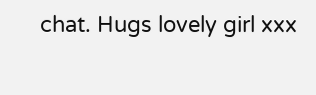chat. Hugs lovely girl xxx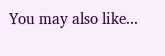You may also like...